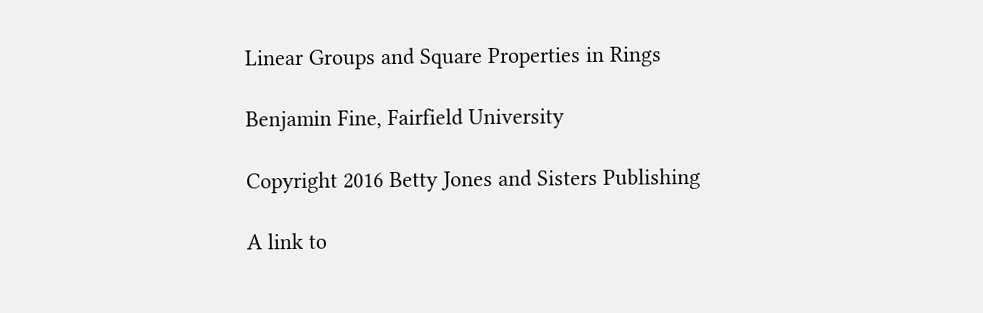Linear Groups and Square Properties in Rings

Benjamin Fine, Fairfield University

Copyright 2016 Betty Jones and Sisters Publishing

A link to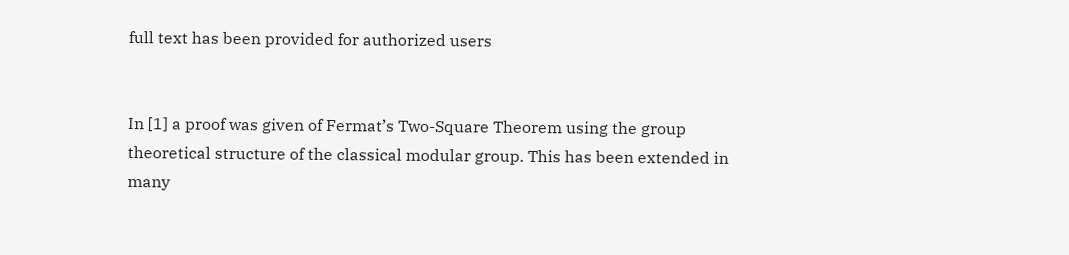full text has been provided for authorized users


In [1] a proof was given of Fermat’s Two-Square Theorem using the group theoretical structure of the classical modular group. This has been extended in many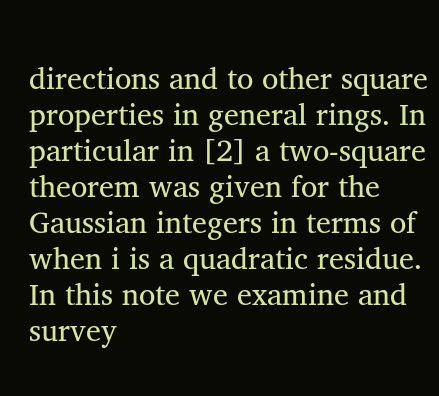directions and to other square properties in general rings. In particular in [2] a two-square theorem was given for the Gaussian integers in terms of when i is a quadratic residue. In this note we examine and survey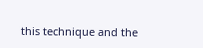this technique and the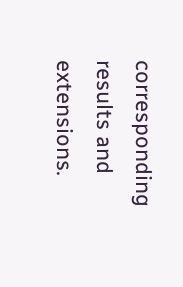corresponding results and extensions.